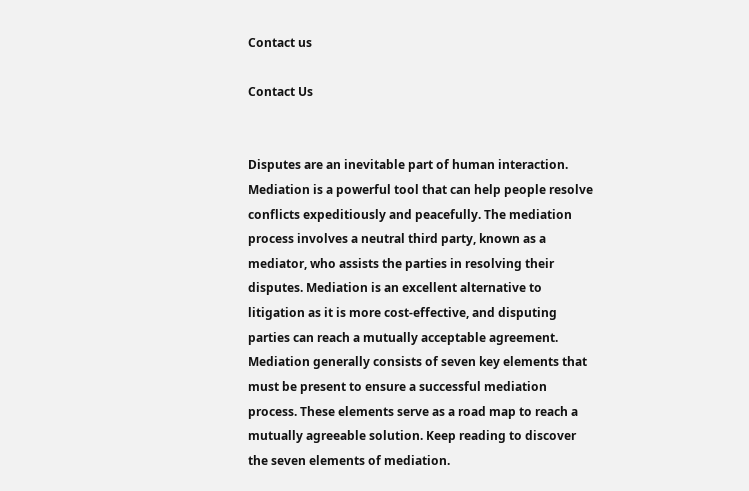Contact us

Contact Us


Disputes are an inevitable part of human interaction. Mediation is a powerful tool that can help people resolve conflicts expeditiously and peacefully. The mediation process involves a neutral third party, known as a mediator, who assists the parties in resolving their disputes. Mediation is an excellent alternative to litigation as it is more cost-effective, and disputing parties can reach a mutually acceptable agreement. Mediation generally consists of seven key elements that must be present to ensure a successful mediation process. These elements serve as a road map to reach a mutually agreeable solution. Keep reading to discover the seven elements of mediation.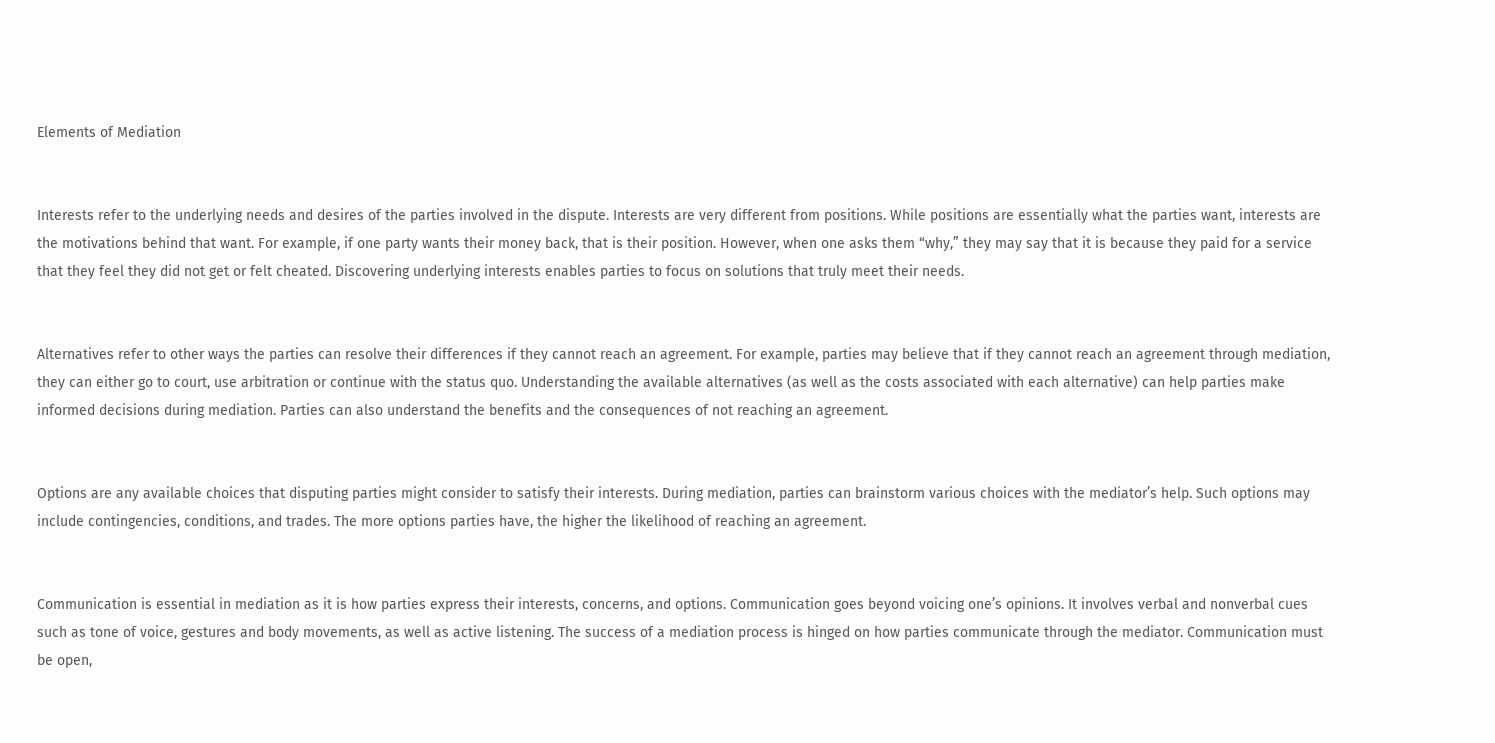Elements of Mediation


Interests refer to the underlying needs and desires of the parties involved in the dispute. Interests are very different from positions. While positions are essentially what the parties want, interests are the motivations behind that want. For example, if one party wants their money back, that is their position. However, when one asks them “why,” they may say that it is because they paid for a service that they feel they did not get or felt cheated. Discovering underlying interests enables parties to focus on solutions that truly meet their needs.


Alternatives refer to other ways the parties can resolve their differences if they cannot reach an agreement. For example, parties may believe that if they cannot reach an agreement through mediation, they can either go to court, use arbitration or continue with the status quo. Understanding the available alternatives (as well as the costs associated with each alternative) can help parties make informed decisions during mediation. Parties can also understand the benefits and the consequences of not reaching an agreement.


Options are any available choices that disputing parties might consider to satisfy their interests. During mediation, parties can brainstorm various choices with the mediator’s help. Such options may include contingencies, conditions, and trades. The more options parties have, the higher the likelihood of reaching an agreement.


Communication is essential in mediation as it is how parties express their interests, concerns, and options. Communication goes beyond voicing one’s opinions. It involves verbal and nonverbal cues such as tone of voice, gestures and body movements, as well as active listening. The success of a mediation process is hinged on how parties communicate through the mediator. Communication must be open,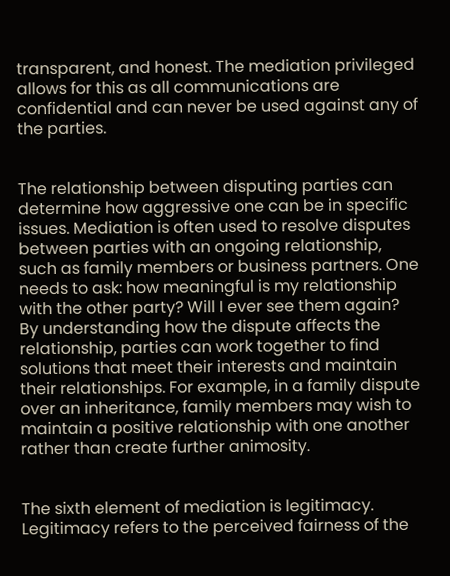transparent, and honest. The mediation privileged allows for this as all communications are confidential and can never be used against any of the parties.


The relationship between disputing parties can determine how aggressive one can be in specific issues. Mediation is often used to resolve disputes between parties with an ongoing relationship, such as family members or business partners. One needs to ask: how meaningful is my relationship with the other party? Will I ever see them again? By understanding how the dispute affects the relationship, parties can work together to find solutions that meet their interests and maintain their relationships. For example, in a family dispute over an inheritance, family members may wish to maintain a positive relationship with one another rather than create further animosity.


The sixth element of mediation is legitimacy. Legitimacy refers to the perceived fairness of the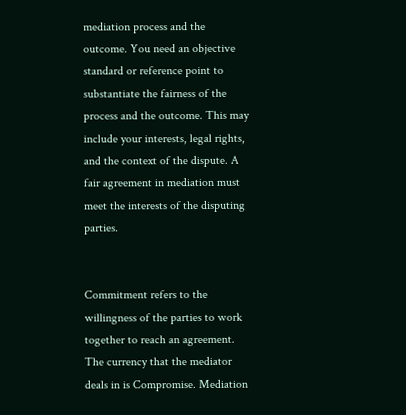mediation process and the outcome. You need an objective standard or reference point to substantiate the fairness of the process and the outcome. This may include your interests, legal rights, and the context of the dispute. A fair agreement in mediation must meet the interests of the disputing parties.


Commitment refers to the willingness of the parties to work together to reach an agreement. The currency that the mediator deals in is Compromise. Mediation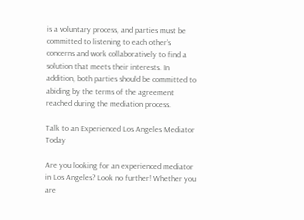is a voluntary process, and parties must be committed to listening to each other’s concerns and work collaboratively to find a solution that meets their interests. In addition, both parties should be committed to abiding by the terms of the agreement reached during the mediation process.

Talk to an Experienced Los Angeles Mediator Today

Are you looking for an experienced mediator in Los Angeles? Look no further! Whether you are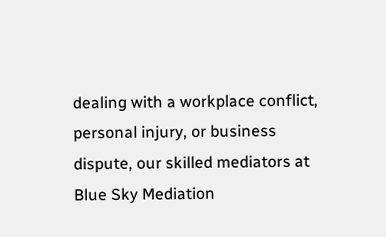dealing with a workplace conflict, personal injury, or business dispute, our skilled mediators at Blue Sky Mediation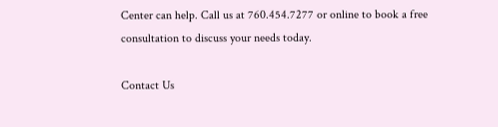Center can help. Call us at 760.454.7277 or online to book a free consultation to discuss your needs today.

Contact Us